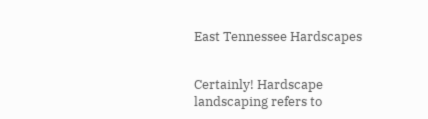East Tennessee Hardscapes


Certainly! Hardscape landscaping refers to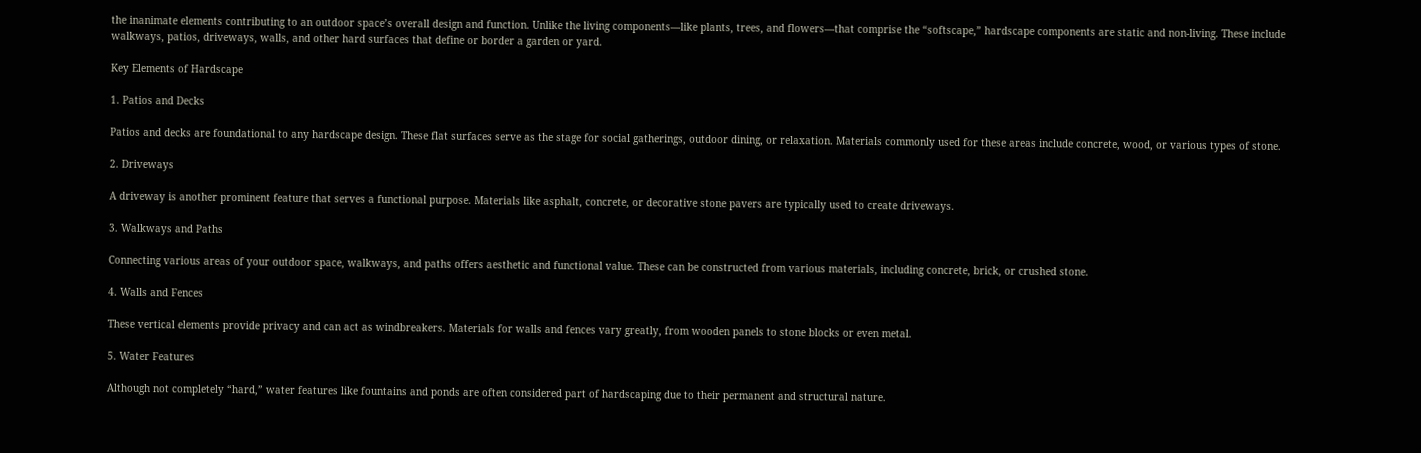the inanimate elements contributing to an outdoor space’s overall design and function. Unlike the living components—like plants, trees, and flowers—that comprise the “softscape,” hardscape components are static and non-living. These include walkways, patios, driveways, walls, and other hard surfaces that define or border a garden or yard.

Key Elements of Hardscape

1. Patios and Decks

Patios and decks are foundational to any hardscape design. These flat surfaces serve as the stage for social gatherings, outdoor dining, or relaxation. Materials commonly used for these areas include concrete, wood, or various types of stone.

2. Driveways

A driveway is another prominent feature that serves a functional purpose. Materials like asphalt, concrete, or decorative stone pavers are typically used to create driveways.

3. Walkways and Paths

Connecting various areas of your outdoor space, walkways, and paths offers aesthetic and functional value. These can be constructed from various materials, including concrete, brick, or crushed stone.

4. Walls and Fences

These vertical elements provide privacy and can act as windbreakers. Materials for walls and fences vary greatly, from wooden panels to stone blocks or even metal.

5. Water Features

Although not completely “hard,” water features like fountains and ponds are often considered part of hardscaping due to their permanent and structural nature.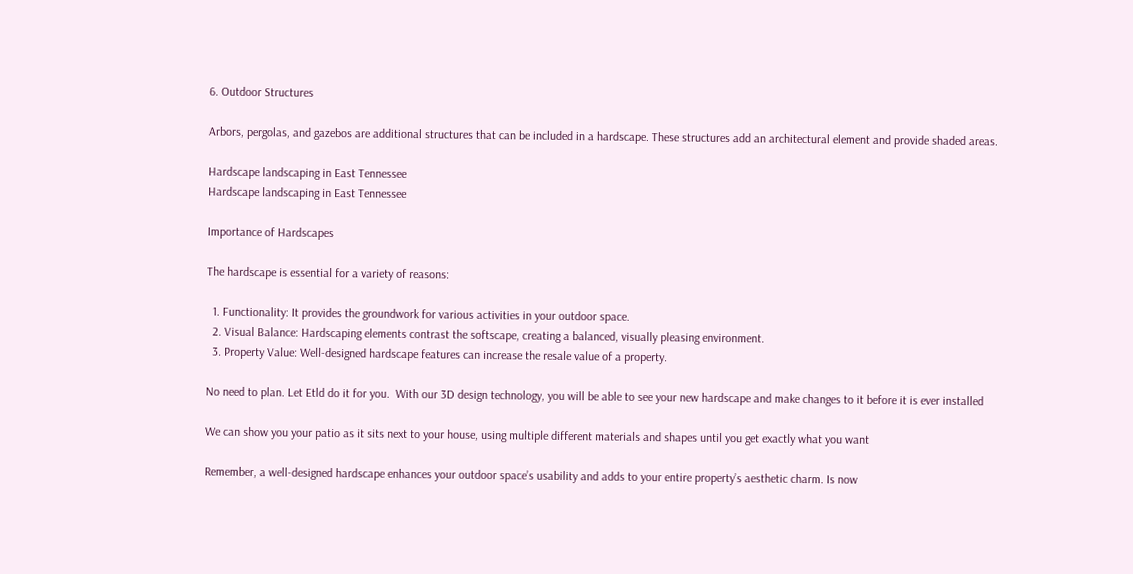6. Outdoor Structures

Arbors, pergolas, and gazebos are additional structures that can be included in a hardscape. These structures add an architectural element and provide shaded areas.

Hardscape landscaping in East Tennessee
Hardscape landscaping in East Tennessee

Importance of Hardscapes

The hardscape is essential for a variety of reasons:

  1. Functionality: It provides the groundwork for various activities in your outdoor space.
  2. Visual Balance: Hardscaping elements contrast the softscape, creating a balanced, visually pleasing environment.
  3. Property Value: Well-designed hardscape features can increase the resale value of a property.

No need to plan. Let Etld do it for you.  With our 3D design technology, you will be able to see your new hardscape and make changes to it before it is ever installed

We can show you your patio as it sits next to your house, using multiple different materials and shapes until you get exactly what you want

Remember, a well-designed hardscape enhances your outdoor space’s usability and adds to your entire property’s aesthetic charm. Is now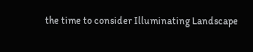the time to consider Illuminating Landscape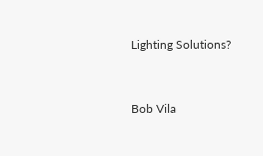Lighting Solutions?


Bob Vila